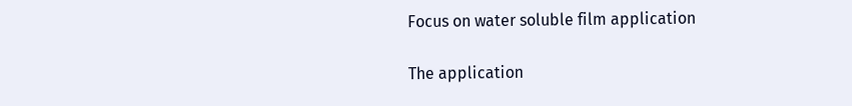Focus on water soluble film application

The application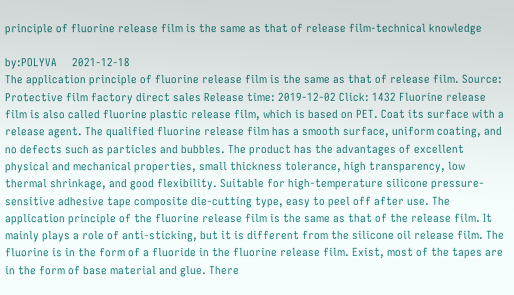principle of fluorine release film is the same as that of release film-technical knowledge

by:POLYVA     2021-12-18
The application principle of fluorine release film is the same as that of release film. Source: Protective film factory direct sales Release time: 2019-12-02 Click: 1432 Fluorine release film is also called fluorine plastic release film, which is based on PET. Coat its surface with a release agent. The qualified fluorine release film has a smooth surface, uniform coating, and no defects such as particles and bubbles. The product has the advantages of excellent physical and mechanical properties, small thickness tolerance, high transparency, low thermal shrinkage, and good flexibility. Suitable for high-temperature silicone pressure-sensitive adhesive tape composite die-cutting type, easy to peel off after use. The application principle of the fluorine release film is the same as that of the release film. It mainly plays a role of anti-sticking, but it is different from the silicone oil release film. The fluorine is in the form of a fluoride in the fluorine release film. Exist, most of the tapes are in the form of base material and glue. There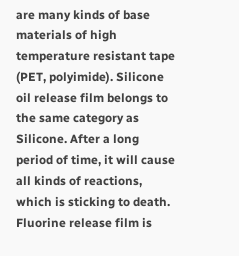are many kinds of base materials of high temperature resistant tape (PET, polyimide). Silicone oil release film belongs to the same category as Silicone. After a long period of time, it will cause all kinds of reactions, which is sticking to death. Fluorine release film is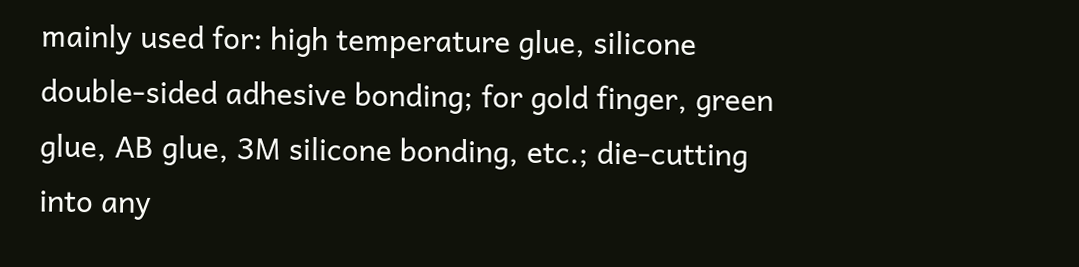mainly used for: high temperature glue, silicone double-sided adhesive bonding; for gold finger, green glue, AB glue, 3M silicone bonding, etc.; die-cutting into any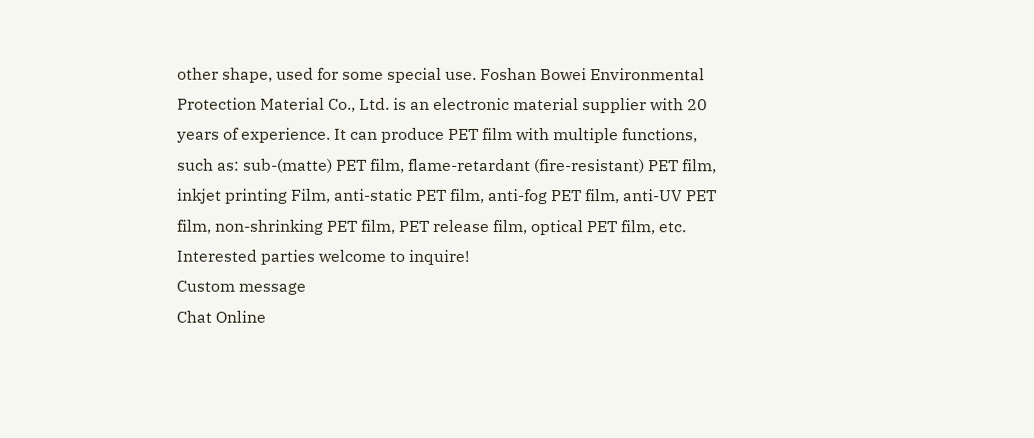other shape, used for some special use. Foshan Bowei Environmental Protection Material Co., Ltd. is an electronic material supplier with 20 years of experience. It can produce PET film with multiple functions, such as: sub-(matte) PET film, flame-retardant (fire-resistant) PET film, inkjet printing Film, anti-static PET film, anti-fog PET film, anti-UV PET film, non-shrinking PET film, PET release film, optical PET film, etc. Interested parties welcome to inquire!
Custom message
Chat Online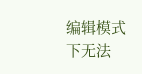编辑模式下无法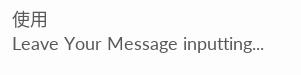使用
Leave Your Message inputting...